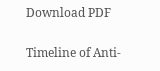Download PDF

Timeline of Anti-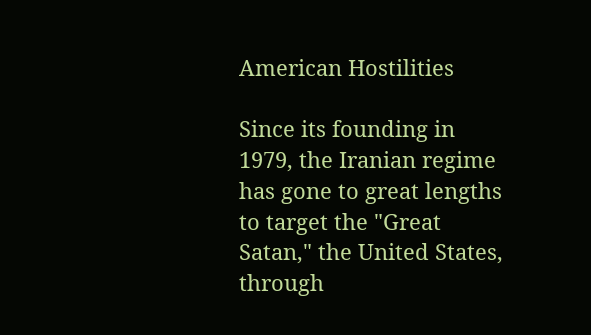American Hostilities

Since its founding in 1979, the Iranian regime has gone to great lengths to target the "Great Satan," the United States, through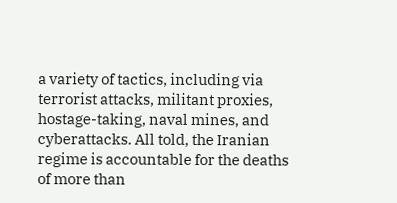a variety of tactics, including via terrorist attacks, militant proxies, hostage-taking, naval mines, and cyberattacks. All told, the Iranian regime is accountable for the deaths of more than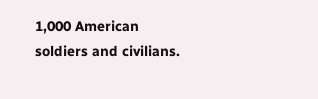1,000 American soldiers and civilians.